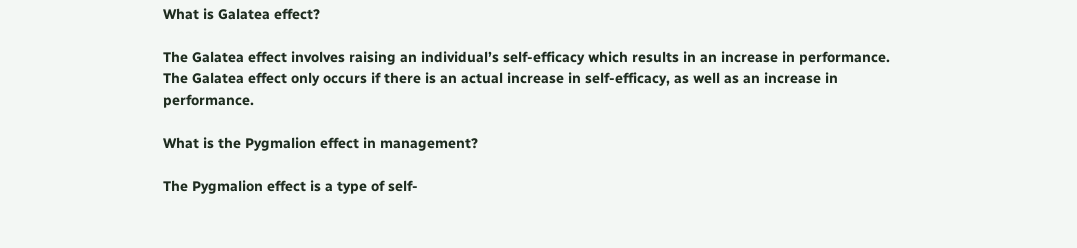What is Galatea effect?

The Galatea effect involves raising an individual’s self-efficacy which results in an increase in performance. The Galatea effect only occurs if there is an actual increase in self-efficacy, as well as an increase in performance.

What is the Pygmalion effect in management?

The Pygmalion effect is a type of self-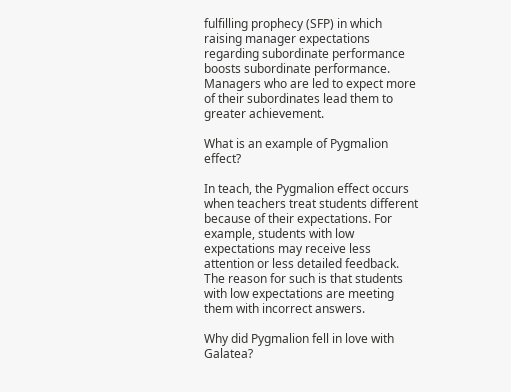fulfilling prophecy (SFP) in which raising manager expectations regarding subordinate performance boosts subordinate performance. Managers who are led to expect more of their subordinates lead them to greater achievement.

What is an example of Pygmalion effect?

In teach, the Pygmalion effect occurs when teachers treat students different because of their expectations. For example, students with low expectations may receive less attention or less detailed feedback. The reason for such is that students with low expectations are meeting them with incorrect answers.

Why did Pygmalion fell in love with Galatea?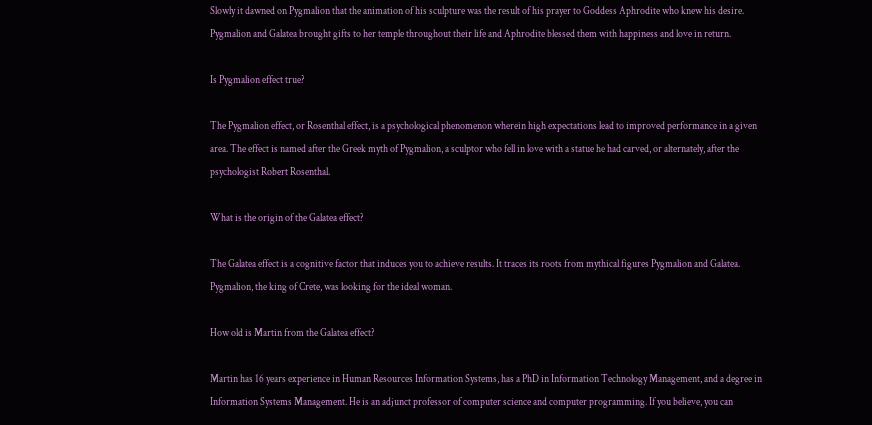Slowly it dawned on Pygmalion that the animation of his sculpture was the result of his prayer to Goddess Aphrodite who knew his desire. Pygmalion and Galatea brought gifts to her temple throughout their life and Aphrodite blessed them with happiness and love in return.

Is Pygmalion effect true?

The Pygmalion effect, or Rosenthal effect, is a psychological phenomenon wherein high expectations lead to improved performance in a given area. The effect is named after the Greek myth of Pygmalion, a sculptor who fell in love with a statue he had carved, or alternately, after the psychologist Robert Rosenthal.

What is the origin of the Galatea effect?

The Galatea effect is a cognitive factor that induces you to achieve results. It traces its roots from mythical figures Pygmalion and Galatea. Pygmalion, the king of Crete, was looking for the ideal woman.

How old is Martin from the Galatea effect?

Martin has 16 years experience in Human Resources Information Systems, has a PhD in Information Technology Management, and a degree in Information Systems Management. He is an adjunct professor of computer science and computer programming. If you believe, you can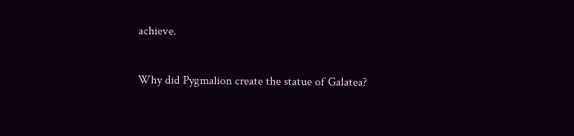achieve.

Why did Pygmalion create the statue of Galatea?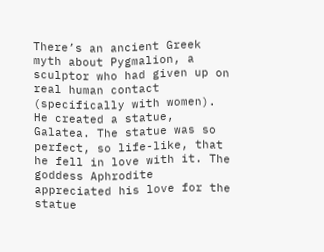There’s an ancient Greek myth about Pygmalion, a sculptor who had given up on real human contact (specifically with women). He created a statue, Galatea. The statue was so perfect, so life-like, that he fell in love with it. The goddess Aphrodite appreciated his love for the statue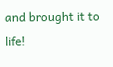and brought it to life!